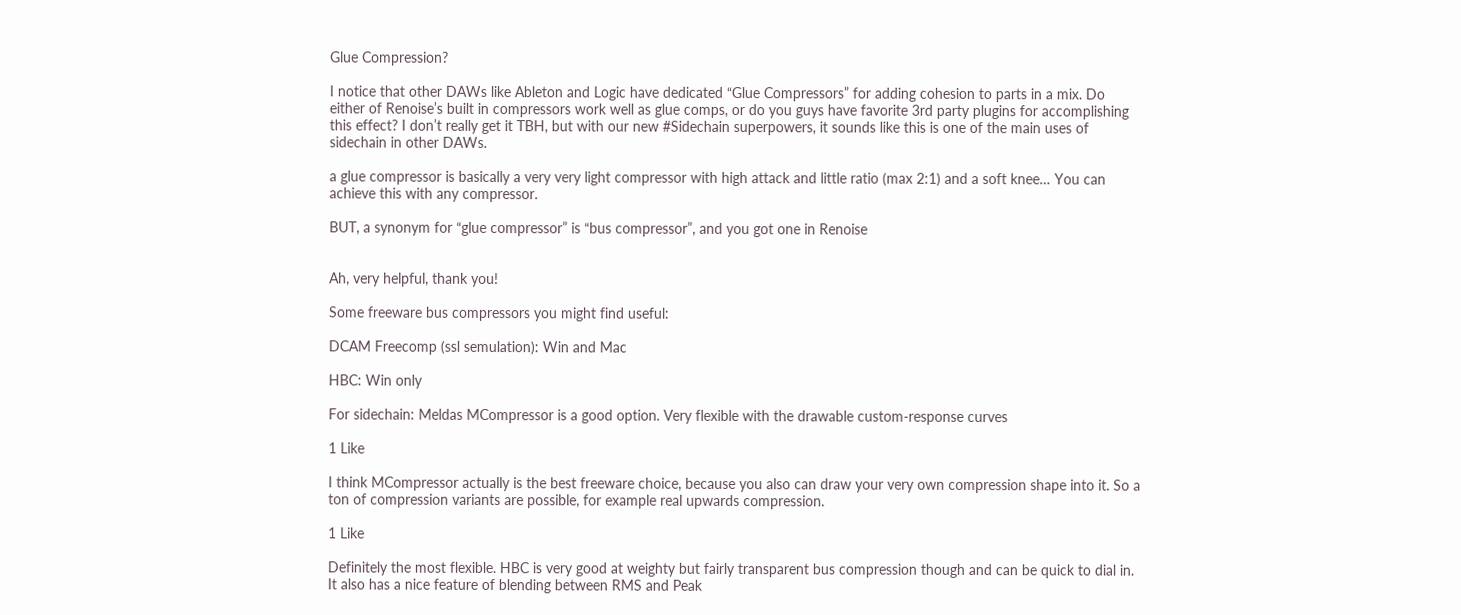Glue Compression?

I notice that other DAWs like Ableton and Logic have dedicated “Glue Compressors” for adding cohesion to parts in a mix. Do either of Renoise’s built in compressors work well as glue comps, or do you guys have favorite 3rd party plugins for accomplishing this effect? I don’t really get it TBH, but with our new #Sidechain superpowers, it sounds like this is one of the main uses of sidechain in other DAWs.

a glue compressor is basically a very very light compressor with high attack and little ratio (max 2:1) and a soft knee… You can achieve this with any compressor.

BUT, a synonym for “glue compressor” is “bus compressor”, and you got one in Renoise


Ah, very helpful, thank you!

Some freeware bus compressors you might find useful:

DCAM Freecomp (ssl semulation): Win and Mac

HBC: Win only

For sidechain: Meldas MCompressor is a good option. Very flexible with the drawable custom-response curves

1 Like

I think MCompressor actually is the best freeware choice, because you also can draw your very own compression shape into it. So a ton of compression variants are possible, for example real upwards compression.

1 Like

Definitely the most flexible. HBC is very good at weighty but fairly transparent bus compression though and can be quick to dial in. It also has a nice feature of blending between RMS and Peak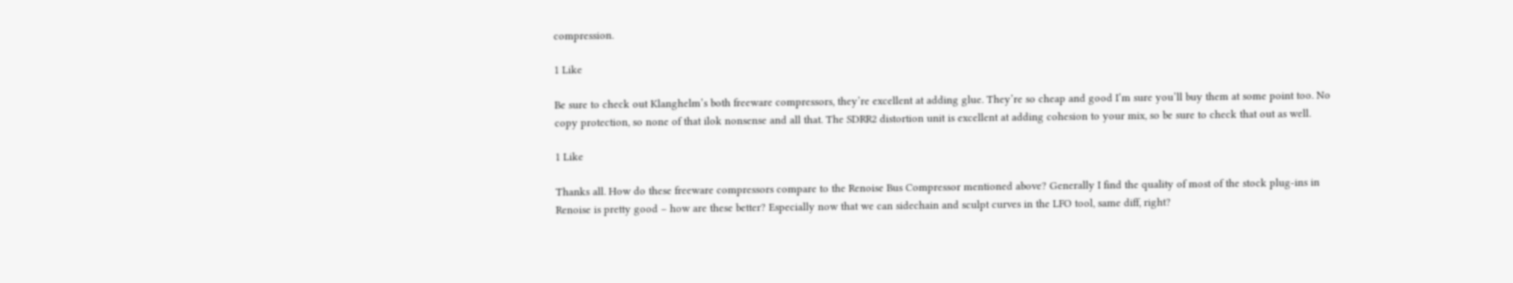compression.

1 Like

Be sure to check out Klanghelm’s both freeware compressors, they’re excellent at adding glue. They’re so cheap and good I’m sure you’ll buy them at some point too. No copy protection, so none of that ilok nonsense and all that. The SDRR2 distortion unit is excellent at adding cohesion to your mix, so be sure to check that out as well.

1 Like

Thanks all. How do these freeware compressors compare to the Renoise Bus Compressor mentioned above? Generally I find the quality of most of the stock plug-ins in Renoise is pretty good – how are these better? Especially now that we can sidechain and sculpt curves in the LFO tool, same diff, right?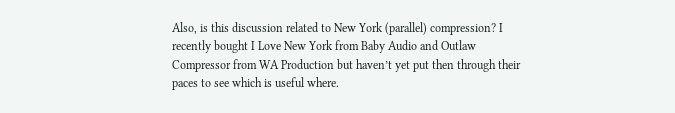Also, is this discussion related to New York (parallel) compression? I recently bought I Love New York from Baby Audio and Outlaw Compressor from WA Production but haven’t yet put then through their paces to see which is useful where.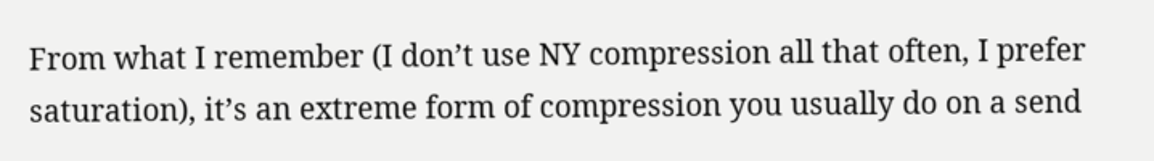From what I remember (I don’t use NY compression all that often, I prefer saturation), it’s an extreme form of compression you usually do on a send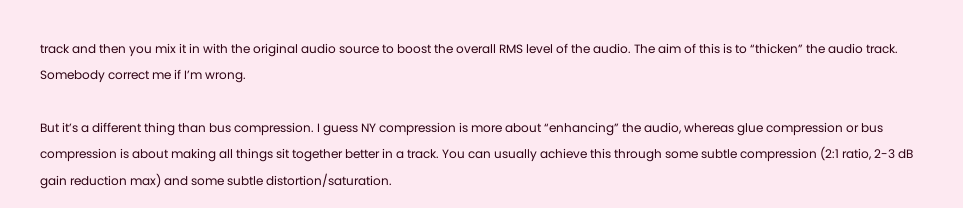track and then you mix it in with the original audio source to boost the overall RMS level of the audio. The aim of this is to “thicken” the audio track. Somebody correct me if I’m wrong.

But it’s a different thing than bus compression. I guess NY compression is more about “enhancing” the audio, whereas glue compression or bus compression is about making all things sit together better in a track. You can usually achieve this through some subtle compression (2:1 ratio, 2-3 dB gain reduction max) and some subtle distortion/saturation.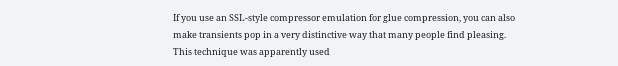If you use an SSL-style compressor emulation for glue compression, you can also make transients pop in a very distinctive way that many people find pleasing. This technique was apparently used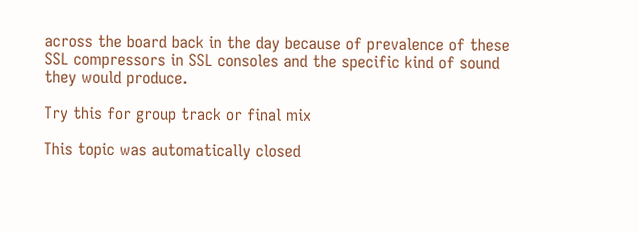across the board back in the day because of prevalence of these SSL compressors in SSL consoles and the specific kind of sound they would produce.

Try this for group track or final mix

This topic was automatically closed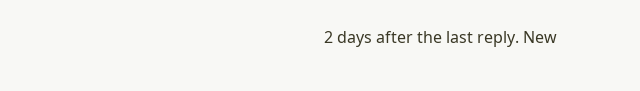2 days after the last reply. New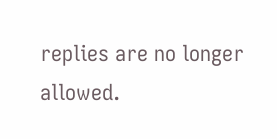replies are no longer allowed.